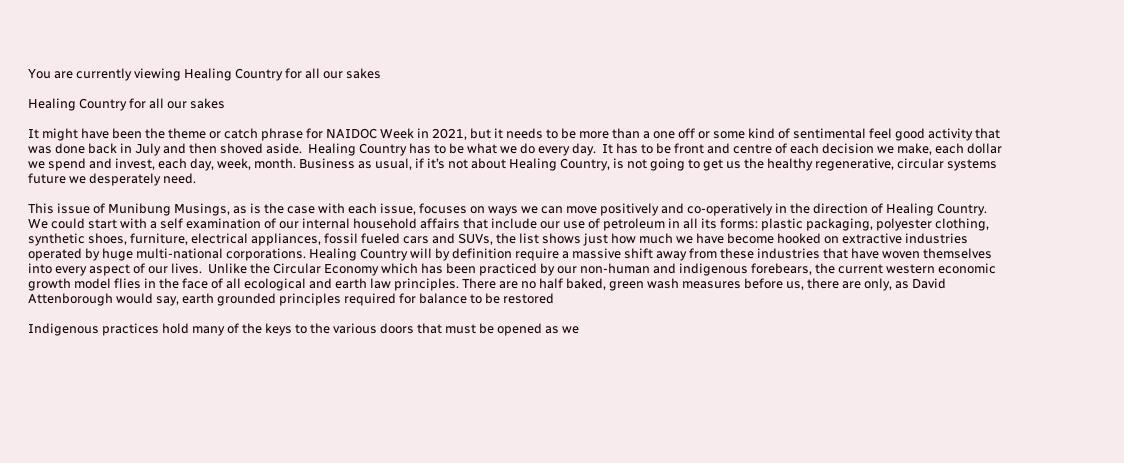You are currently viewing Healing Country for all our sakes

Healing Country for all our sakes

It might have been the theme or catch phrase for NAIDOC Week in 2021, but it needs to be more than a one off or some kind of sentimental feel good activity that was done back in July and then shoved aside.  Healing Country has to be what we do every day.  It has to be front and centre of each decision we make, each dollar we spend and invest, each day, week, month. Business as usual, if it’s not about Healing Country, is not going to get us the healthy regenerative, circular systems future we desperately need.

This issue of Munibung Musings, as is the case with each issue, focuses on ways we can move positively and co-operatively in the direction of Healing Country.  We could start with a self examination of our internal household affairs that include our use of petroleum in all its forms: plastic packaging, polyester clothing, synthetic shoes, furniture, electrical appliances, fossil fueled cars and SUVs, the list shows just how much we have become hooked on extractive industries operated by huge multi-national corporations. Healing Country will by definition require a massive shift away from these industries that have woven themselves into every aspect of our lives.  Unlike the Circular Economy which has been practiced by our non-human and indigenous forebears, the current western economic growth model flies in the face of all ecological and earth law principles. There are no half baked, green wash measures before us, there are only, as David Attenborough would say, earth grounded principles required for balance to be restored

Indigenous practices hold many of the keys to the various doors that must be opened as we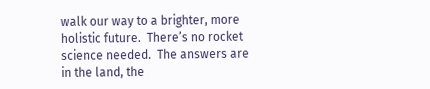walk our way to a brighter, more holistic future.  There’s no rocket science needed.  The answers are in the land, the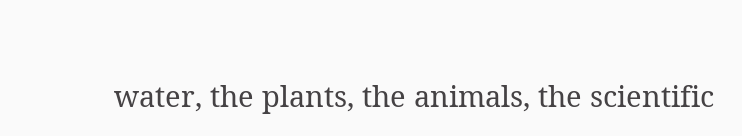water, the plants, the animals, the scientific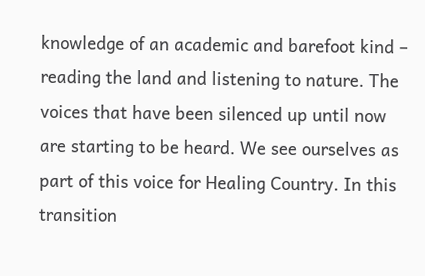knowledge of an academic and barefoot kind – reading the land and listening to nature. The voices that have been silenced up until now are starting to be heard. We see ourselves as part of this voice for Healing Country. In this transition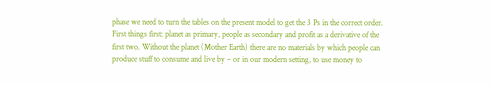phase we need to turn the tables on the present model to get the 3 Ps in the correct order. First things first: planet as primary, people as secondary and profit as a derivative of the first two. Without the planet (Mother Earth) there are no materials by which people can produce stuff to consume and live by – or in our modern setting, to use money to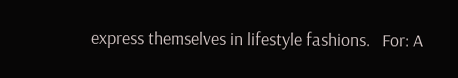express themselves in lifestyle fashions.   For: A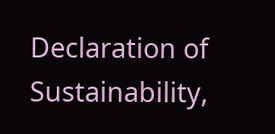Declaration of Sustainability,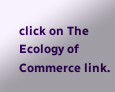click on The Ecology of Commerce link.